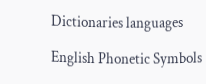Dictionaries languages

English Phonetic Symbols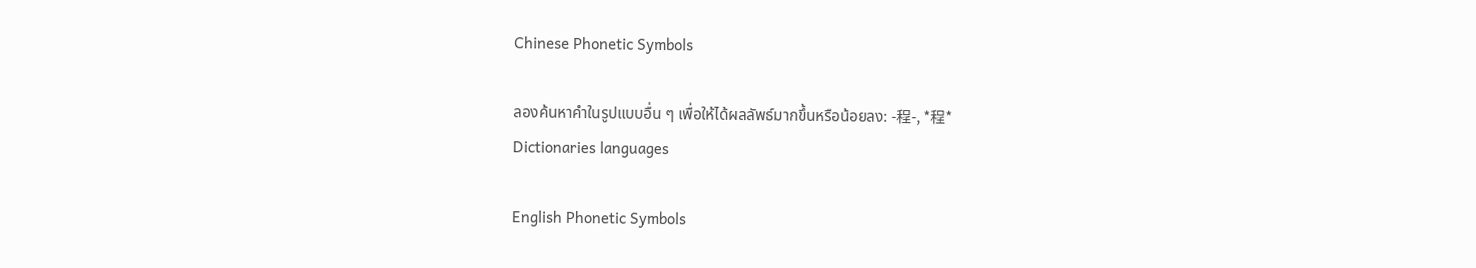Chinese Phonetic Symbols

ลองค้นหาคำในรูปแบบอื่น ๆ เพื่อให้ได้ผลลัพธ์มากขึ้นหรือน้อยลง: -程-, *程*
Dictionaries languages

English Phonetic Symbols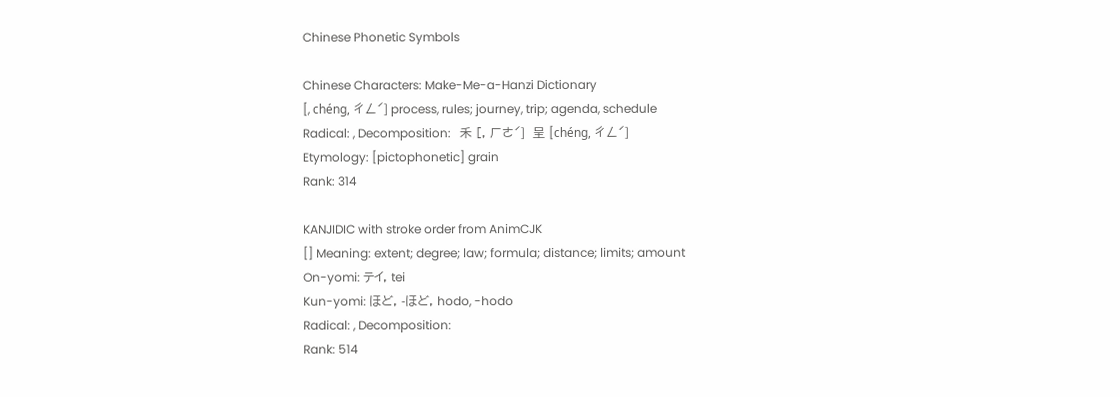Chinese Phonetic Symbols

Chinese Characters: Make-Me-a-Hanzi Dictionary
[, chéng, ㄔㄥˊ] process, rules; journey, trip; agenda, schedule
Radical: , Decomposition:   禾 [, ㄏㄜˊ]  呈 [chéng, ㄔㄥˊ]
Etymology: [pictophonetic] grain
Rank: 314

KANJIDIC with stroke order from AnimCJK
[] Meaning: extent; degree; law; formula; distance; limits; amount
On-yomi: テイ, tei
Kun-yomi: ほど, -ほど, hodo, -hodo
Radical: , Decomposition:
Rank: 514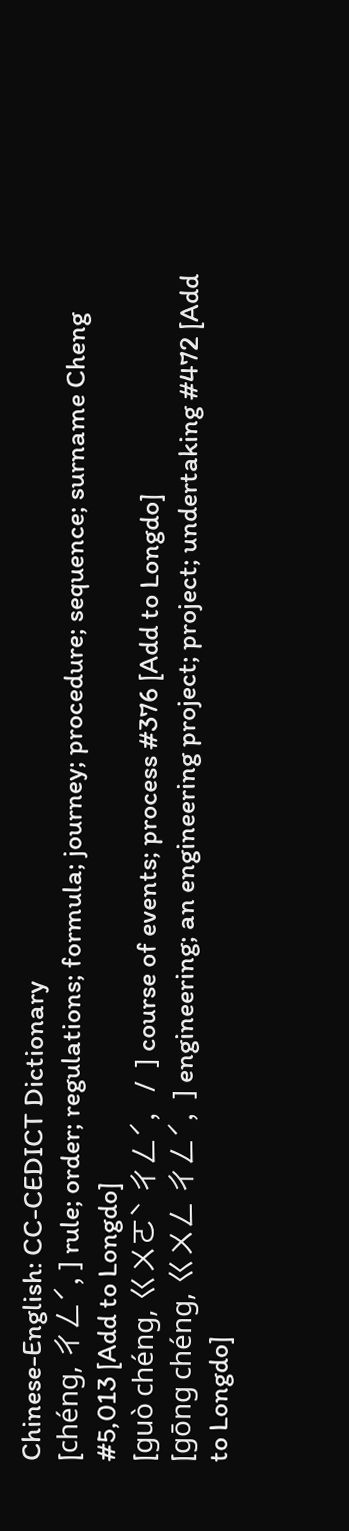Chinese-English: CC-CEDICT Dictionary
[chéng, ㄔㄥˊ, ] rule; order; regulations; formula; journey; procedure; sequence; surname Cheng #5,013 [Add to Longdo]
[guò chéng, ㄍㄨㄛˋ ㄔㄥˊ,   /  ] course of events; process #376 [Add to Longdo]
[gōng chéng, ㄍㄨㄥ ㄔㄥˊ,  ] engineering; an engineering project; project; undertaking #472 [Add to Longdo]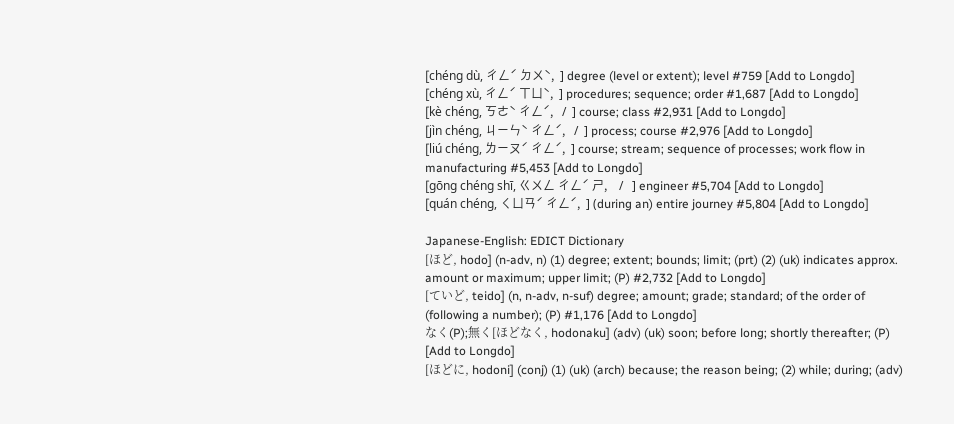[chéng dù, ㄔㄥˊ ㄉㄨˋ,  ] degree (level or extent); level #759 [Add to Longdo]
[chéng xù, ㄔㄥˊ ㄒㄩˋ,  ] procedures; sequence; order #1,687 [Add to Longdo]
[kè chéng, ㄎㄜˋ ㄔㄥˊ,   /  ] course; class #2,931 [Add to Longdo]
[jìn chéng, ㄐㄧㄣˋ ㄔㄥˊ,   /  ] process; course #2,976 [Add to Longdo]
[liú chéng, ㄌㄧㄡˊ ㄔㄥˊ,  ] course; stream; sequence of processes; work flow in manufacturing #5,453 [Add to Longdo]
[gōng chéng shī, ㄍㄨㄥ ㄔㄥˊ ㄕ,    /   ] engineer #5,704 [Add to Longdo]
[quán chéng, ㄑㄩㄢˊ ㄔㄥˊ,  ] (during an) entire journey #5,804 [Add to Longdo]

Japanese-English: EDICT Dictionary
[ほど, hodo] (n-adv, n) (1) degree; extent; bounds; limit; (prt) (2) (uk) indicates approx. amount or maximum; upper limit; (P) #2,732 [Add to Longdo]
[ていど, teido] (n, n-adv, n-suf) degree; amount; grade; standard; of the order of (following a number); (P) #1,176 [Add to Longdo]
なく(P);無く[ほどなく, hodonaku] (adv) (uk) soon; before long; shortly thereafter; (P) [Add to Longdo]
[ほどに, hodoni] (conj) (1) (uk) (arch) because; the reason being; (2) while; during; (adv)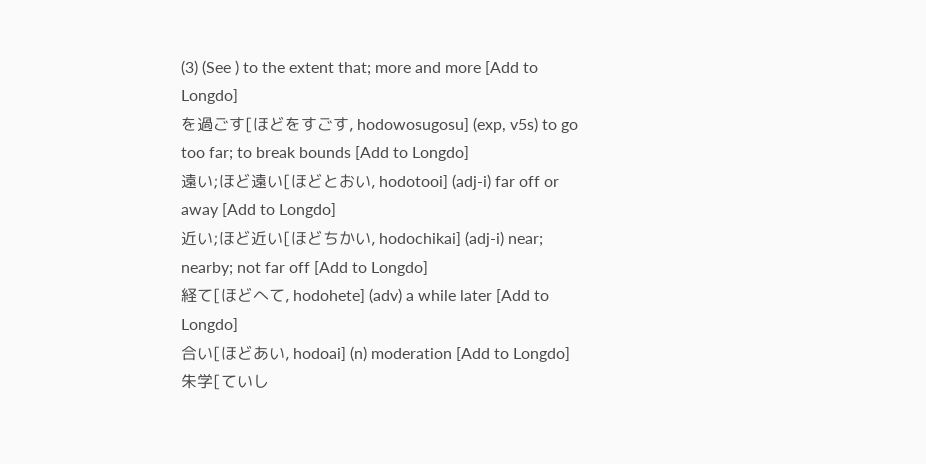(3) (See ) to the extent that; more and more [Add to Longdo]
を過ごす[ほどをすごす, hodowosugosu] (exp, v5s) to go too far; to break bounds [Add to Longdo]
遠い;ほど遠い[ほどとおい, hodotooi] (adj-i) far off or away [Add to Longdo]
近い;ほど近い[ほどちかい, hodochikai] (adj-i) near; nearby; not far off [Add to Longdo]
経て[ほどへて, hodohete] (adv) a while later [Add to Longdo]
合い[ほどあい, hodoai] (n) moderation [Add to Longdo]
朱学[ていし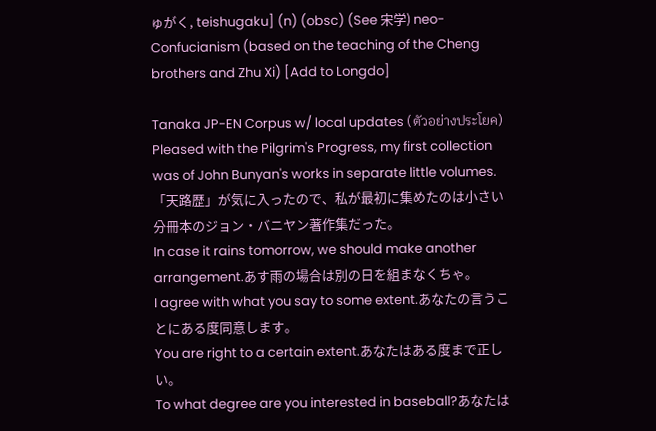ゅがく, teishugaku] (n) (obsc) (See 宋学) neo-Confucianism (based on the teaching of the Cheng brothers and Zhu Xi) [Add to Longdo]

Tanaka JP-EN Corpus w/ local updates (ตัวอย่างประโยค)
Pleased with the Pilgrim's Progress, my first collection was of John Bunyan's works in separate little volumes.「天路歴」が気に入ったので、私が最初に集めたのは小さい分冊本のジョン・バニヤン著作集だった。
In case it rains tomorrow, we should make another arrangement.あす雨の場合は別の日を組まなくちゃ。
I agree with what you say to some extent.あなたの言うことにある度同意します。
You are right to a certain extent.あなたはある度まで正しい。
To what degree are you interested in baseball?あなたは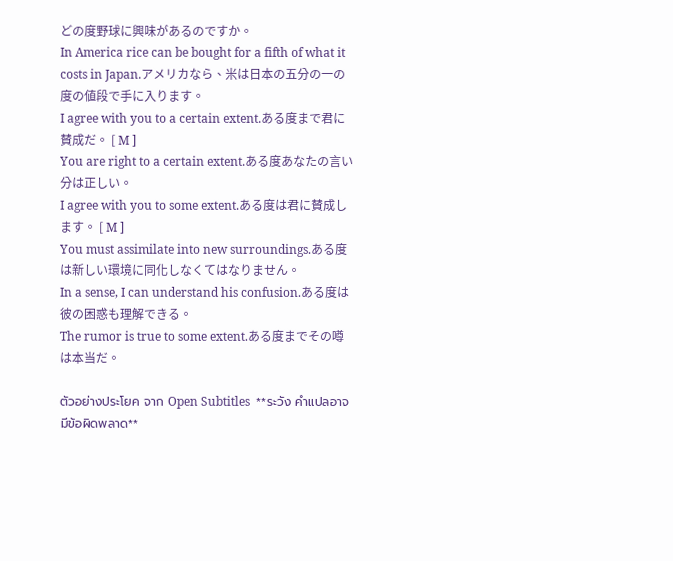どの度野球に興味があるのですか。
In America rice can be bought for a fifth of what it costs in Japan.アメリカなら、米は日本の五分の一の度の値段で手に入ります。
I agree with you to a certain extent.ある度まで君に賛成だ。 [ M ]
You are right to a certain extent.ある度あなたの言い分は正しい。
I agree with you to some extent.ある度は君に賛成します。 [ M ]
You must assimilate into new surroundings.ある度は新しい環境に同化しなくてはなりません。
In a sense, I can understand his confusion.ある度は彼の困惑も理解できる。
The rumor is true to some extent.ある度までその噂は本当だ。

ตัวอย่างประโยค จาก Open Subtitles  **ระวัง คำแปลอาจมีข้อผิดพลาด**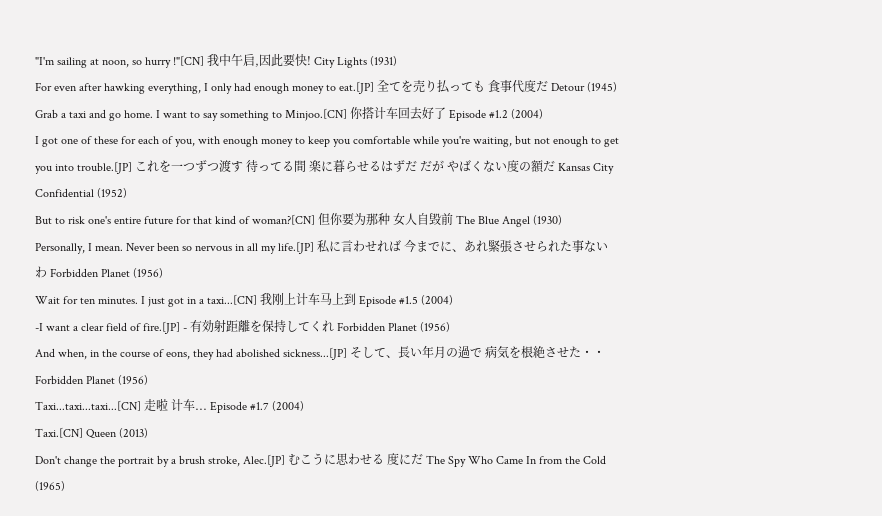"I'm sailing at noon, so hurry !"[CN] 我中午启,因此要快! City Lights (1931)
For even after hawking everything, I only had enough money to eat.[JP] 全てを売り払っても 食事代度だ Detour (1945)
Grab a taxi and go home. I want to say something to Minjoo.[CN] 你搭计车回去好了 Episode #1.2 (2004)
I got one of these for each of you, with enough money to keep you comfortable while you're waiting, but not enough to get you into trouble.[JP] これを一つずつ渡す 待ってる間 楽に暮らせるはずだ だが やばくない度の額だ Kansas City Confidential (1952)
But to risk one's entire future for that kind of woman?[CN] 但你要为那种 女人自毁前 The Blue Angel (1930)
Personally, I mean. Never been so nervous in all my life.[JP] 私に言わせれば 今までに、あれ緊張させられた事ないわ Forbidden Planet (1956)
Wait for ten minutes. I just got in a taxi...[CN] 我刚上计车马上到 Episode #1.5 (2004)
-I want a clear field of fire.[JP] - 有効射距離を保持してくれ Forbidden Planet (1956)
And when, in the course of eons, they had abolished sickness...[JP] そして、長い年月の過で 病気を根絶させた・・ Forbidden Planet (1956)
Taxi...taxi...taxi...[CN] 走啦 计车... Episode #1.7 (2004)
Taxi.[CN] Queen (2013)
Don't change the portrait by a brush stroke, Alec.[JP] むこうに思わせる 度にだ The Spy Who Came In from the Cold (1965)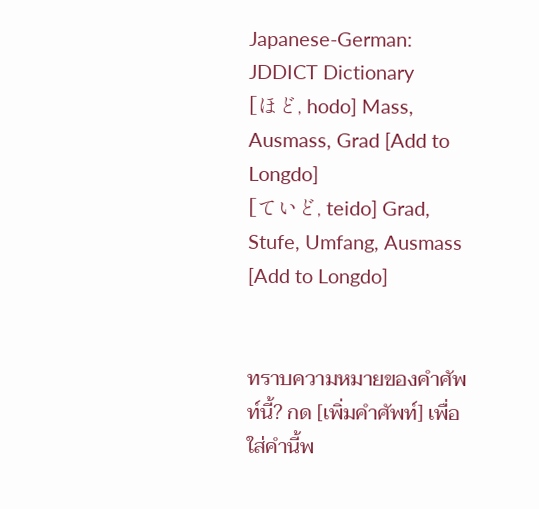Japanese-German: JDDICT Dictionary
[ほど, hodo] Mass, Ausmass, Grad [Add to Longdo]
[ていど, teido] Grad, Stufe, Umfang, Ausmass [Add to Longdo]


ทราบความหมายของคำศัพท์นี้? กด [เพิ่มคำศัพท์] เพื่อใส่คำนี้พ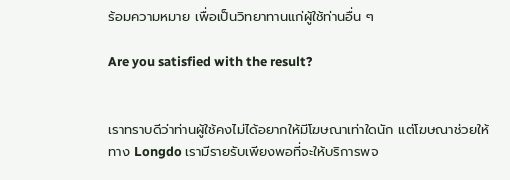ร้อมความหมาย เพื่อเป็นวิทยาทานแก่ผู้ใช้ท่านอื่น ๆ

Are you satisfied with the result?


เราทราบดีว่าท่านผู้ใช้คงไม่ได้อยากให้มีโฆษณาเท่าใดนัก แต่โฆษณาช่วยให้ทาง Longdo เรามีรายรับเพียงพอที่จะให้บริการพจ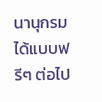นานุกรมได้แบบฟรีๆ ต่อไป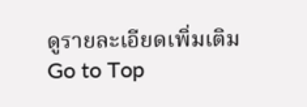ดูรายละเอียดเพิ่มเติม
Go to Top